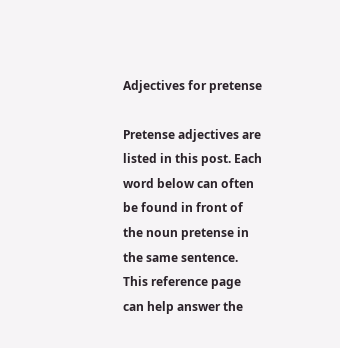Adjectives for pretense

Pretense adjectives are listed in this post. Each word below can often be found in front of the noun pretense in the same sentence. This reference page can help answer the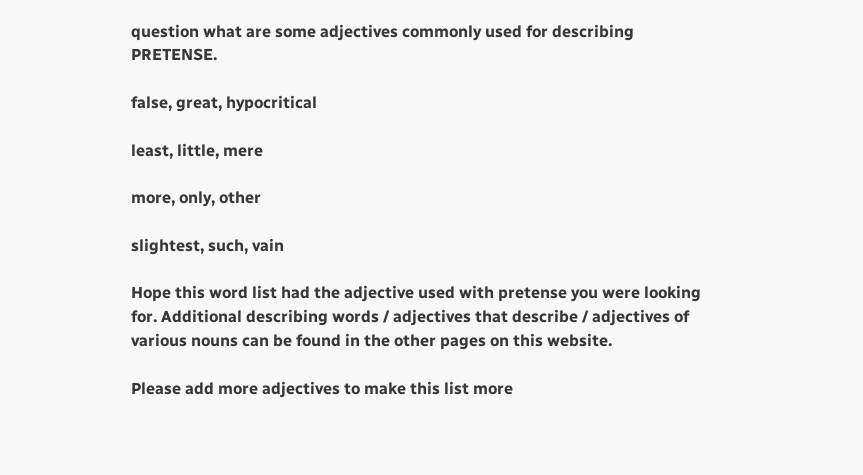question what are some adjectives commonly used for describing PRETENSE.

false, great, hypocritical

least, little, mere

more, only, other

slightest, such, vain

Hope this word list had the adjective used with pretense you were looking for. Additional describing words / adjectives that describe / adjectives of various nouns can be found in the other pages on this website.

Please add more adjectives to make this list more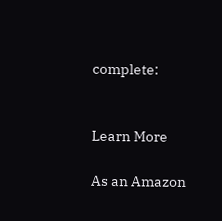complete:


Learn More

As an Amazon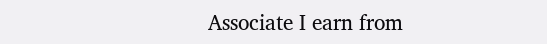Associate I earn from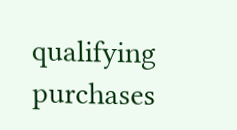qualifying purchases